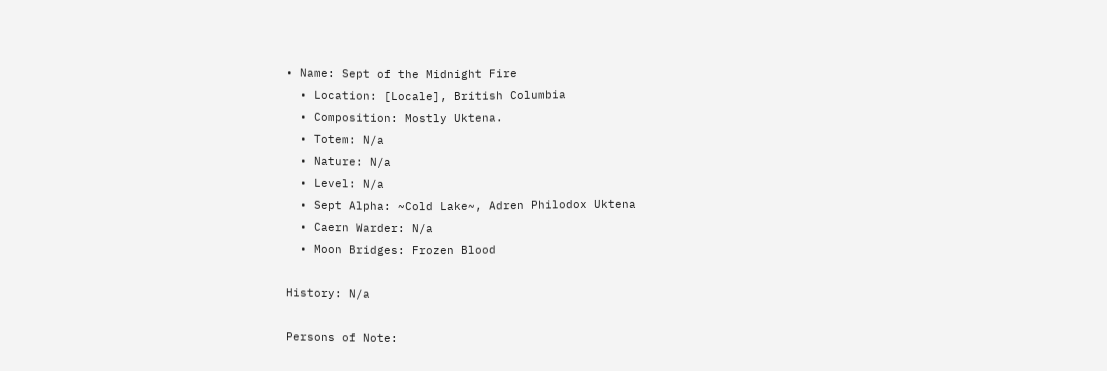• Name: Sept of the Midnight Fire
  • Location: [Locale], British Columbia
  • Composition: Mostly Uktena.
  • Totem: N/a
  • Nature: N/a
  • Level: N/a
  • Sept Alpha: ~Cold Lake~, Adren Philodox Uktena
  • Caern Warder: N/a
  • Moon Bridges: Frozen Blood

History: N/a

Persons of Note: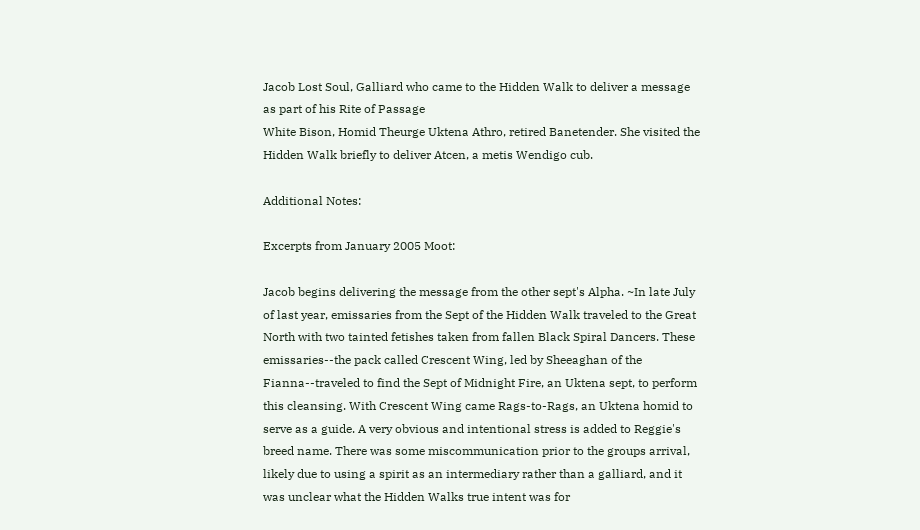Jacob Lost Soul, Galliard who came to the Hidden Walk to deliver a message as part of his Rite of Passage
White Bison, Homid Theurge Uktena Athro, retired Banetender. She visited the Hidden Walk briefly to deliver Atcen, a metis Wendigo cub.

Additional Notes:

Excerpts from January 2005 Moot:

Jacob begins delivering the message from the other sept's Alpha. ~In late July of last year, emissaries from the Sept of the Hidden Walk traveled to the Great North with two tainted fetishes taken from fallen Black Spiral Dancers. These emissaries--the pack called Crescent Wing, led by Sheeaghan of the Fianna--traveled to find the Sept of Midnight Fire, an Uktena sept, to perform this cleansing. With Crescent Wing came Rags-to-Rags, an Uktena homid to serve as a guide. A very obvious and intentional stress is added to Reggie's breed name. There was some miscommunication prior to the groups arrival, likely due to using a spirit as an intermediary rather than a galliard, and it was unclear what the Hidden Walks true intent was for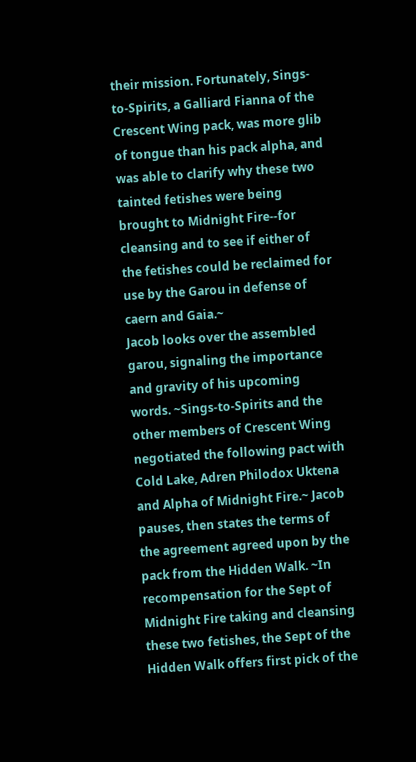their mission. Fortunately, Sings-to-Spirits, a Galliard Fianna of the Crescent Wing pack, was more glib of tongue than his pack alpha, and was able to clarify why these two tainted fetishes were being brought to Midnight Fire--for cleansing and to see if either of the fetishes could be reclaimed for use by the Garou in defense of caern and Gaia.~
Jacob looks over the assembled garou, signaling the importance and gravity of his upcoming words. ~Sings-to-Spirits and the other members of Crescent Wing negotiated the following pact with Cold Lake, Adren Philodox Uktena and Alpha of Midnight Fire.~ Jacob pauses, then states the terms of the agreement agreed upon by the pack from the Hidden Walk. ~In recompensation for the Sept of Midnight Fire taking and cleansing these two fetishes, the Sept of the Hidden Walk offers first pick of the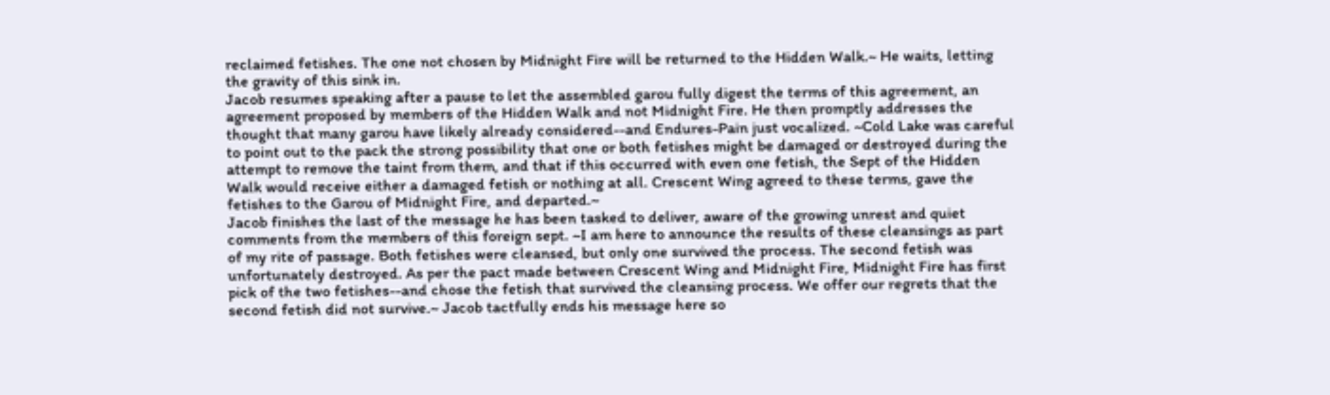reclaimed fetishes. The one not chosen by Midnight Fire will be returned to the Hidden Walk.~ He waits, letting the gravity of this sink in.
Jacob resumes speaking after a pause to let the assembled garou fully digest the terms of this agreement, an agreement proposed by members of the Hidden Walk and not Midnight Fire. He then promptly addresses the thought that many garou have likely already considered--and Endures-Pain just vocalized. ~Cold Lake was careful to point out to the pack the strong possibility that one or both fetishes might be damaged or destroyed during the attempt to remove the taint from them, and that if this occurred with even one fetish, the Sept of the Hidden Walk would receive either a damaged fetish or nothing at all. Crescent Wing agreed to these terms, gave the fetishes to the Garou of Midnight Fire, and departed.~
Jacob finishes the last of the message he has been tasked to deliver, aware of the growing unrest and quiet comments from the members of this foreign sept. ~I am here to announce the results of these cleansings as part of my rite of passage. Both fetishes were cleansed, but only one survived the process. The second fetish was unfortunately destroyed. As per the pact made between Crescent Wing and Midnight Fire, Midnight Fire has first pick of the two fetishes--and chose the fetish that survived the cleansing process. We offer our regrets that the second fetish did not survive.~ Jacob tactfully ends his message here so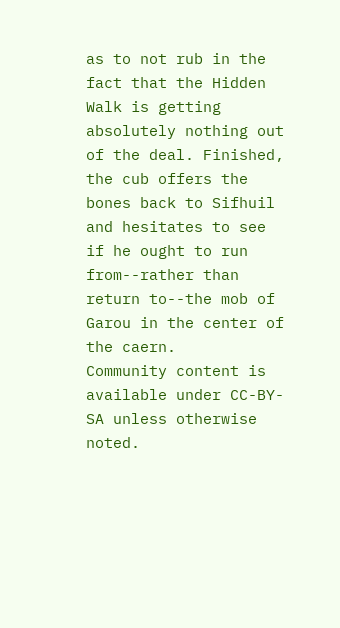as to not rub in the fact that the Hidden Walk is getting absolutely nothing out of the deal. Finished, the cub offers the bones back to Sifhuil and hesitates to see if he ought to run from--rather than return to--the mob of Garou in the center of the caern.
Community content is available under CC-BY-SA unless otherwise noted.